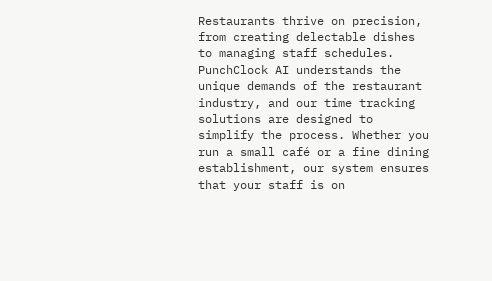Restaurants thrive on precision, from creating delectable dishes to managing staff schedules. PunchClock AI understands the unique demands of the restaurant industry, and our time tracking solutions are designed to simplify the process. Whether you run a small café or a fine dining establishment, our system ensures that your staff is on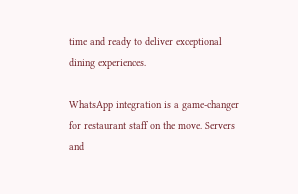time and ready to deliver exceptional dining experiences.

WhatsApp integration is a game-changer for restaurant staff on the move. Servers and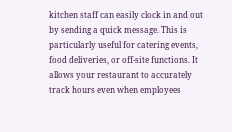kitchen staff can easily clock in and out by sending a quick message. This is particularly useful for catering events, food deliveries, or off-site functions. It allows your restaurant to accurately track hours even when employees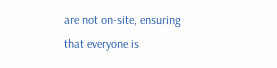are not on-site, ensuring that everyone is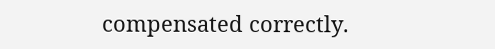compensated correctly.